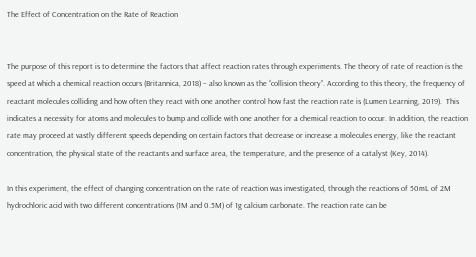The Effect of Concentration on the Rate of Reaction


The purpose of this report is to determine the factors that affect reaction rates through experiments. The theory of rate of reaction is the speed at which a chemical reaction occurs (Britannica, 2018) – also known as the “collision theory”. According to this theory, the frequency of reactant molecules colliding and how often they react with one another control how fast the reaction rate is (Lumen Learning, 2019).  This indicates a necessity for atoms and molecules to bump and collide with one another for a chemical reaction to occur. In addition, the reaction rate may proceed at vastly different speeds depending on certain factors that decrease or increase a molecules energy, like the reactant concentration, the physical state of the reactants and surface area, the temperature, and the presence of a catalyst (Key, 2014).

In this experiment, the effect of changing concentration on the rate of reaction was investigated, through the reactions of 50mL of 2M hydrochloric acid with two different concentrations (1M and 0.5M) of 1g calcium carbonate. The reaction rate can be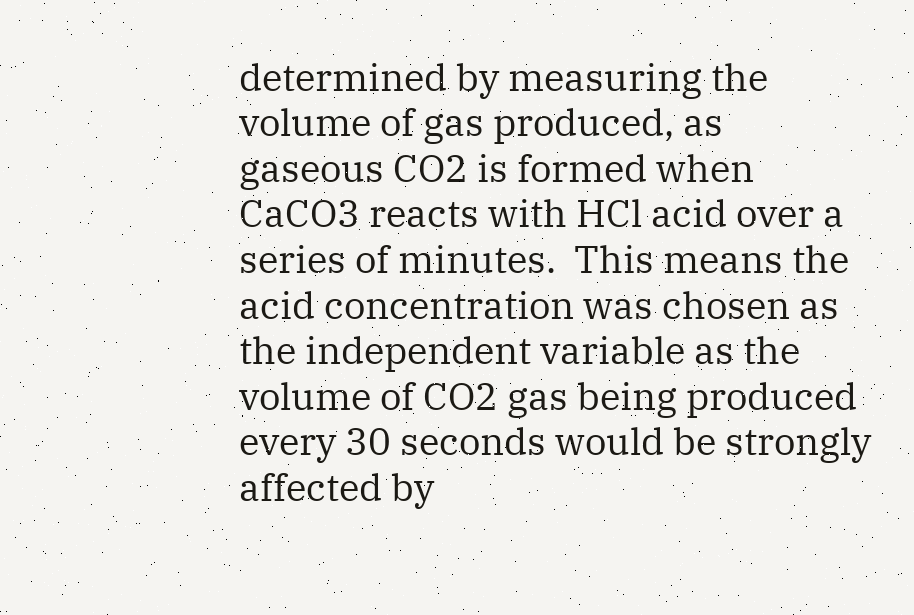determined by measuring the volume of gas produced, as gaseous CO2 is formed when CaCO3 reacts with HCl acid over a series of minutes.  This means the acid concentration was chosen as the independent variable as the volume of CO2 gas being produced every 30 seconds would be strongly affected by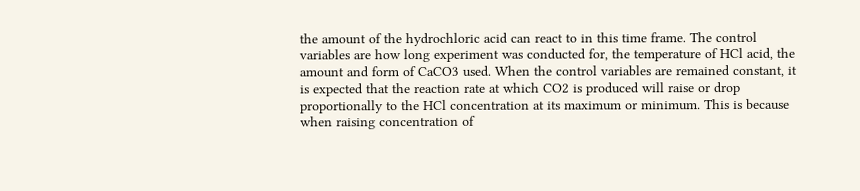the amount of the hydrochloric acid can react to in this time frame. The control variables are how long experiment was conducted for, the temperature of HCl acid, the amount and form of CaCO3 used. When the control variables are remained constant, it is expected that the reaction rate at which CO2 is produced will raise or drop proportionally to the HCl concentration at its maximum or minimum. This is because when raising concentration of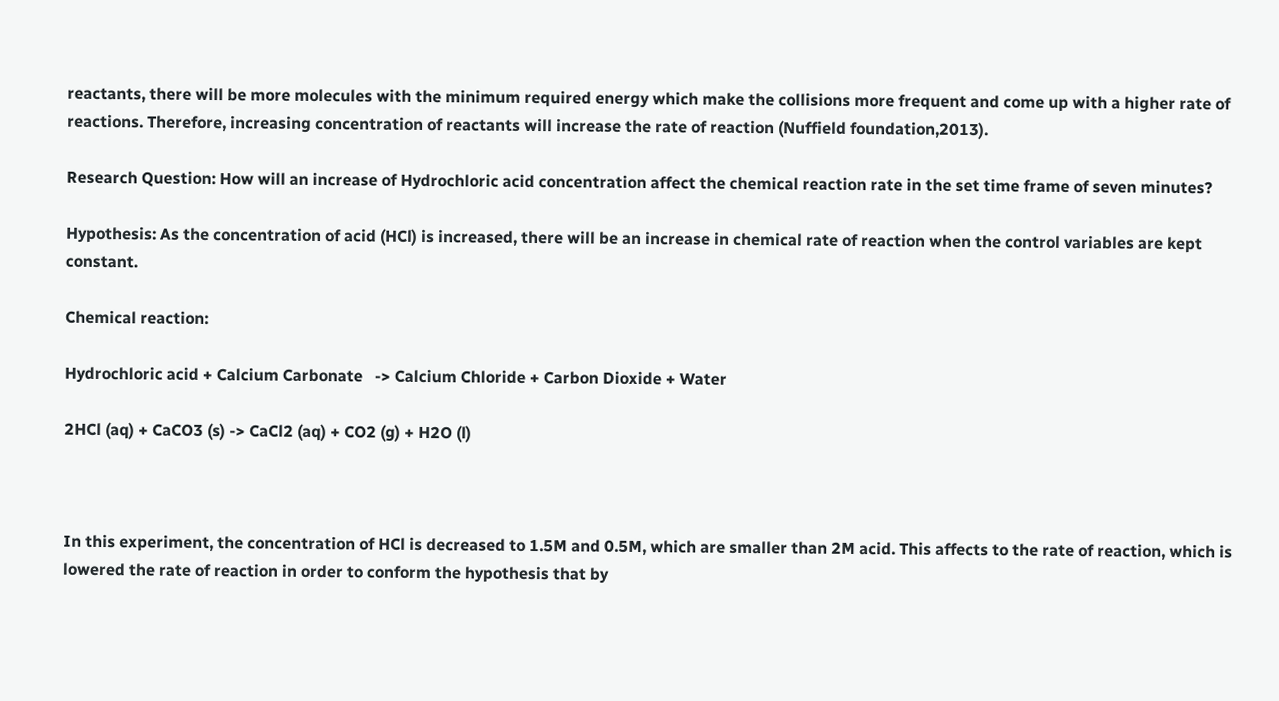reactants, there will be more molecules with the minimum required energy which make the collisions more frequent and come up with a higher rate of reactions. Therefore, increasing concentration of reactants will increase the rate of reaction (Nuffield foundation,2013).

Research Question: How will an increase of Hydrochloric acid concentration affect the chemical reaction rate in the set time frame of seven minutes?

Hypothesis: As the concentration of acid (HCl) is increased, there will be an increase in chemical rate of reaction when the control variables are kept constant.

Chemical reaction:

Hydrochloric acid + Calcium Carbonate   -> Calcium Chloride + Carbon Dioxide + Water

2HCl (aq) + CaCO3 (s) -> CaCl2 (aq) + CO2 (g) + H2O (l)



In this experiment, the concentration of HCl is decreased to 1.5M and 0.5M, which are smaller than 2M acid. This affects to the rate of reaction, which is lowered the rate of reaction in order to conform the hypothesis that by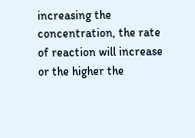increasing the concentration, the rate of reaction will increase or the higher the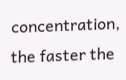concentration, the faster the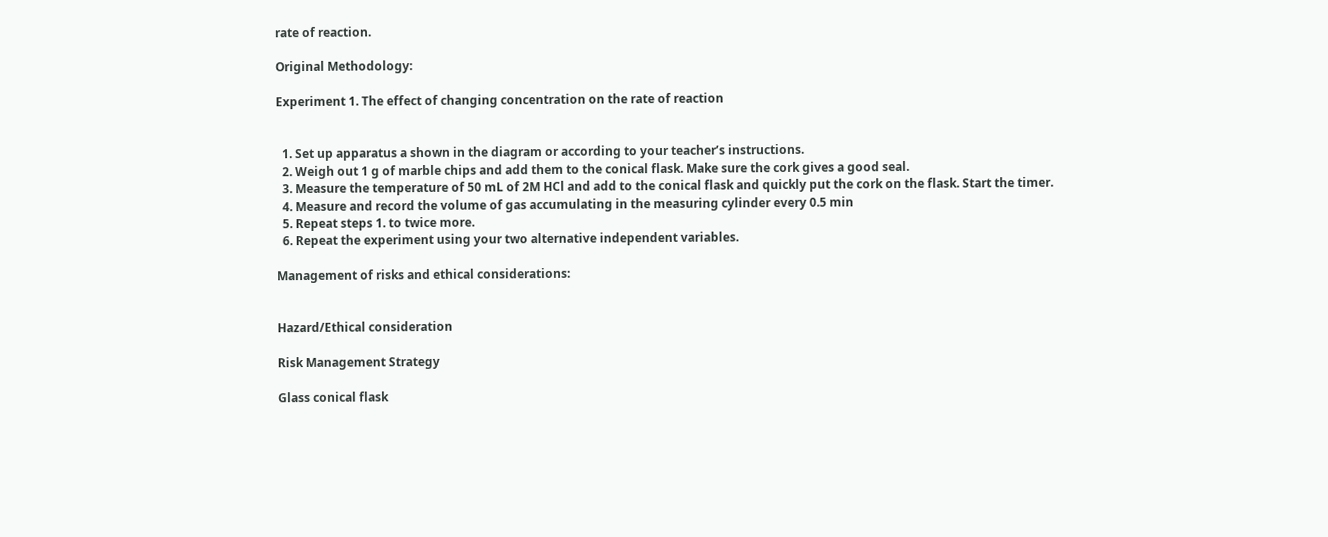rate of reaction.

Original Methodology:

Experiment 1. The effect of changing concentration on the rate of reaction


  1. Set up apparatus a shown in the diagram or according to your teacher’s instructions.
  2. Weigh out 1 g of marble chips and add them to the conical flask. Make sure the cork gives a good seal.
  3. Measure the temperature of 50 mL of 2M HCl and add to the conical flask and quickly put the cork on the flask. Start the timer.
  4. Measure and record the volume of gas accumulating in the measuring cylinder every 0.5 min
  5. Repeat steps 1. to twice more.
  6. Repeat the experiment using your two alternative independent variables.

Management of risks and ethical considerations:


Hazard/Ethical consideration

Risk Management Strategy

Glass conical flask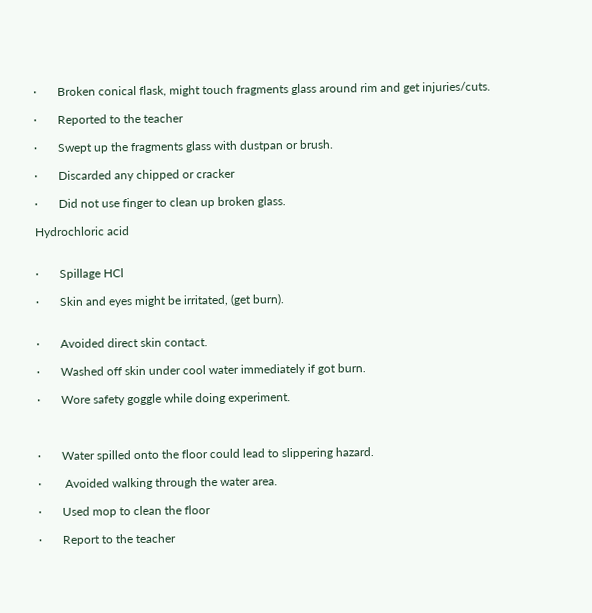·       Broken conical flask, might touch fragments glass around rim and get injuries/cuts.

·       Reported to the teacher

·       Swept up the fragments glass with dustpan or brush.

·       Discarded any chipped or cracker

·       Did not use finger to clean up broken glass.

Hydrochloric acid


·       Spillage HCl

·       Skin and eyes might be irritated, (get burn).


·       Avoided direct skin contact.

·       Washed off skin under cool water immediately if got burn.

·       Wore safety goggle while doing experiment.



·       Water spilled onto the floor could lead to slippering hazard.

·        Avoided walking through the water area.

·       Used mop to clean the floor

·       Report to the teacher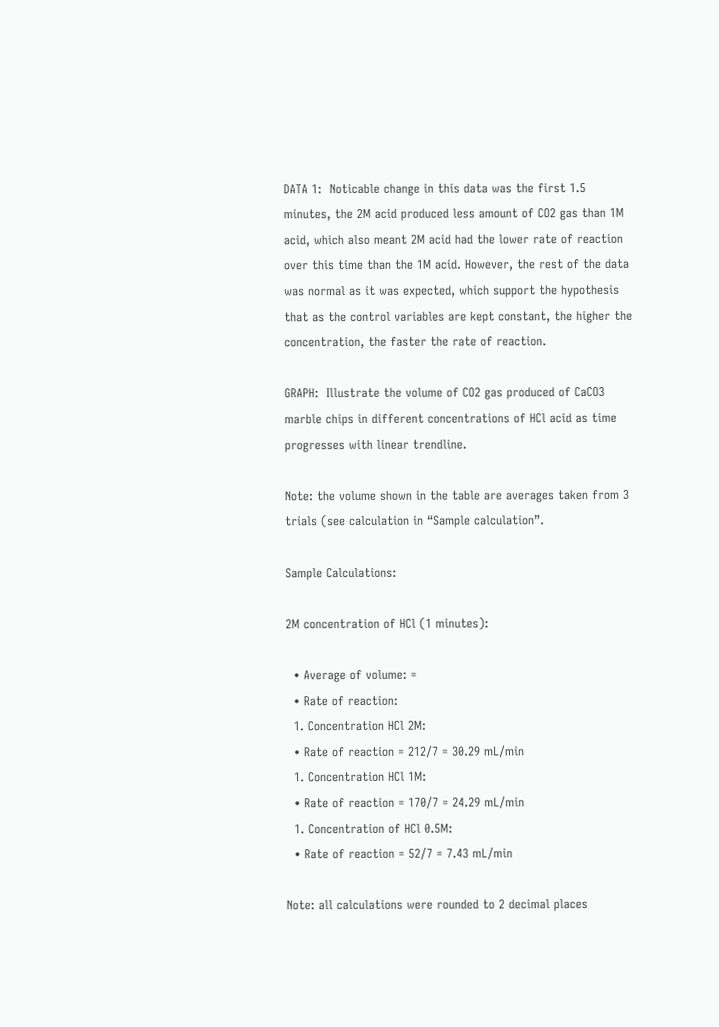DATA 1:  Noticable change in this data was the first 1.5 minutes, the 2M acid produced less amount of CO2 gas than 1M acid, which also meant 2M acid had the lower rate of reaction over this time than the 1M acid. However, the rest of the data was normal as it was expected, which support the hypothesis that as the control variables are kept constant, the higher the concentration, the faster the rate of reaction.

GRAPH:  Illustrate the volume of CO2 gas produced of CaCO3 marble chips in different concentrations of HCl acid as time progresses with linear trendline.

Note: the volume shown in the table are averages taken from 3 trials (see calculation in “Sample calculation”.

Sample Calculations:

2M concentration of HCl (1 minutes):

  • Average of volume: =
  • Rate of reaction:
  1. Concentration HCl 2M:
  • Rate of reaction = 212/7 = 30.29 mL/min
  1. Concentration HCl 1M:
  • Rate of reaction = 170/7 = 24.29 mL/min
  1. Concentration of HCl 0.5M:
  • Rate of reaction = 52/7 = 7.43 mL/min

Note: all calculations were rounded to 2 decimal places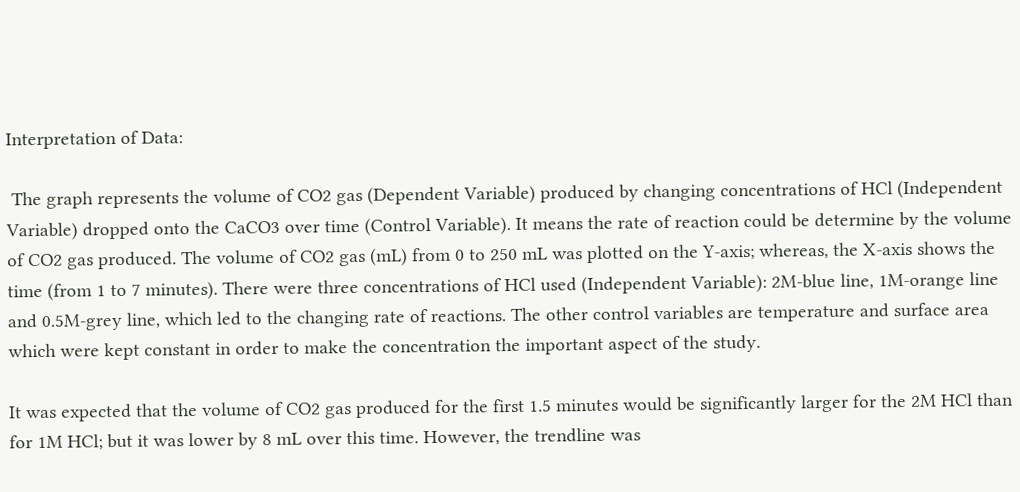Interpretation of Data:

 The graph represents the volume of CO2 gas (Dependent Variable) produced by changing concentrations of HCl (Independent Variable) dropped onto the CaCO3 over time (Control Variable). It means the rate of reaction could be determine by the volume of CO2 gas produced. The volume of CO2 gas (mL) from 0 to 250 mL was plotted on the Y-axis; whereas, the X-axis shows the time (from 1 to 7 minutes). There were three concentrations of HCl used (Independent Variable): 2M-blue line, 1M-orange line and 0.5M-grey line, which led to the changing rate of reactions. The other control variables are temperature and surface area which were kept constant in order to make the concentration the important aspect of the study.

It was expected that the volume of CO2 gas produced for the first 1.5 minutes would be significantly larger for the 2M HCl than for 1M HCl; but it was lower by 8 mL over this time. However, the trendline was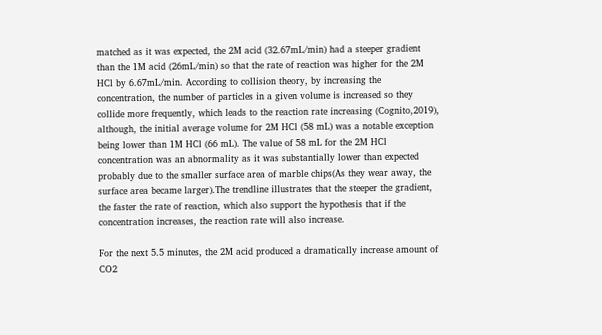matched as it was expected, the 2M acid (32.67mL/min) had a steeper gradient than the 1M acid (26mL/min) so that the rate of reaction was higher for the 2M HCl by 6.67mL/min. According to collision theory, by increasing the concentration, the number of particles in a given volume is increased so they collide more frequently, which leads to the reaction rate increasing (Cognito,2019), although, the initial average volume for 2M HCl (58 mL) was a notable exception being lower than 1M HCl (66 mL). The value of 58 mL for the 2M HCl concentration was an abnormality as it was substantially lower than expected probably due to the smaller surface area of marble chips(As they wear away, the surface area became larger).The trendline illustrates that the steeper the gradient, the faster the rate of reaction, which also support the hypothesis that if the concentration increases, the reaction rate will also increase.

For the next 5.5 minutes, the 2M acid produced a dramatically increase amount of CO2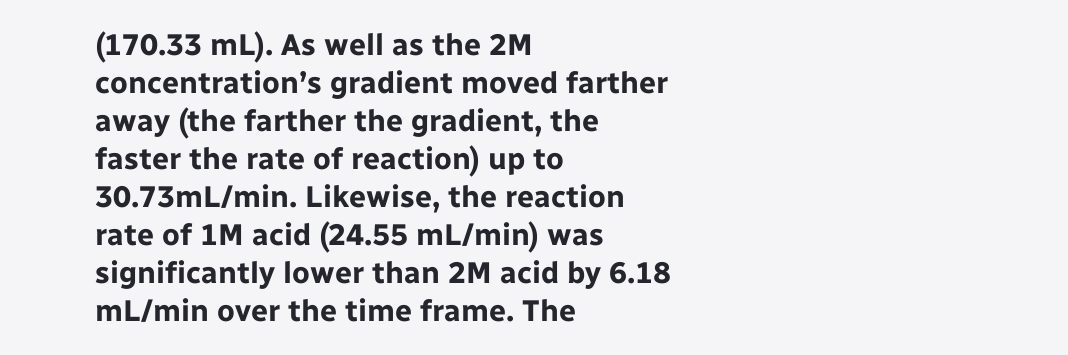(170.33 mL). As well as the 2M concentration’s gradient moved farther away (the farther the gradient, the faster the rate of reaction) up to 30.73mL/min. Likewise, the reaction rate of 1M acid (24.55 mL/min) was significantly lower than 2M acid by 6.18 mL/min over the time frame. The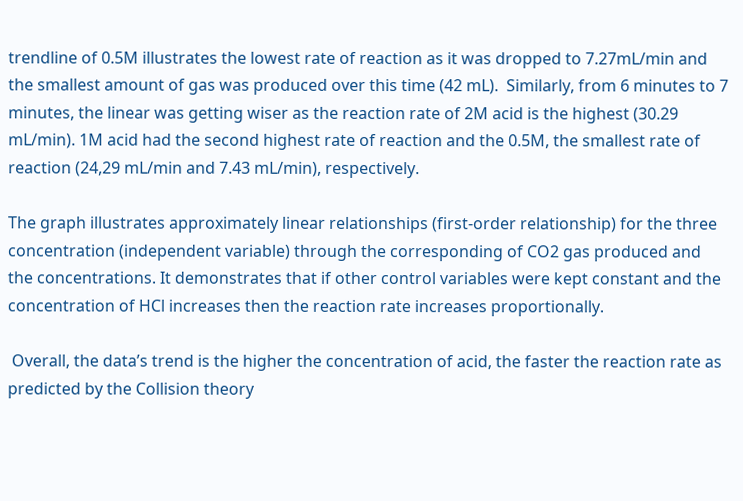trendline of 0.5M illustrates the lowest rate of reaction as it was dropped to 7.27mL/min and the smallest amount of gas was produced over this time (42 mL).  Similarly, from 6 minutes to 7 minutes, the linear was getting wiser as the reaction rate of 2M acid is the highest (30.29 mL/min). 1M acid had the second highest rate of reaction and the 0.5M, the smallest rate of reaction (24,29 mL/min and 7.43 mL/min), respectively.

The graph illustrates approximately linear relationships (first-order relationship) for the three concentration (independent variable) through the corresponding of CO2 gas produced and the concentrations. It demonstrates that if other control variables were kept constant and the concentration of HCl increases then the reaction rate increases proportionally.

 Overall, the data’s trend is the higher the concentration of acid, the faster the reaction rate as predicted by the Collision theory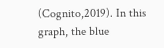(Cognito,2019). In this graph, the blue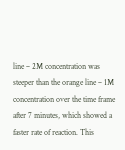line – 2M concentration was steeper than the orange line – 1M concentration over the time frame after 7 minutes, which showed a faster rate of reaction. This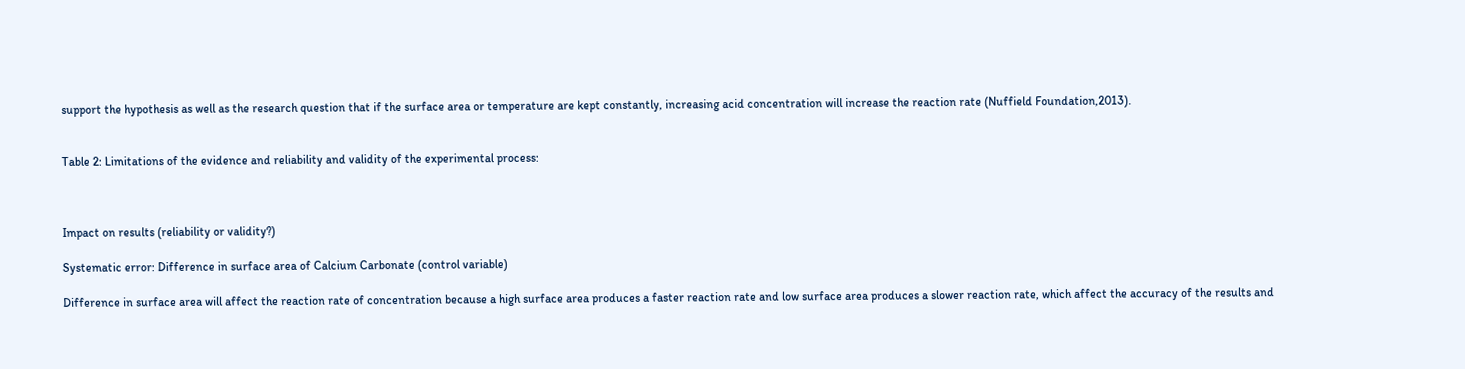support the hypothesis as well as the research question that if the surface area or temperature are kept constantly, increasing acid concentration will increase the reaction rate (Nuffield Foundation,2013).


Table 2: Limitations of the evidence and reliability and validity of the experimental process:



Impact on results (reliability or validity?)

Systematic error: Difference in surface area of Calcium Carbonate (control variable)

Difference in surface area will affect the reaction rate of concentration because a high surface area produces a faster reaction rate and low surface area produces a slower reaction rate, which affect the accuracy of the results and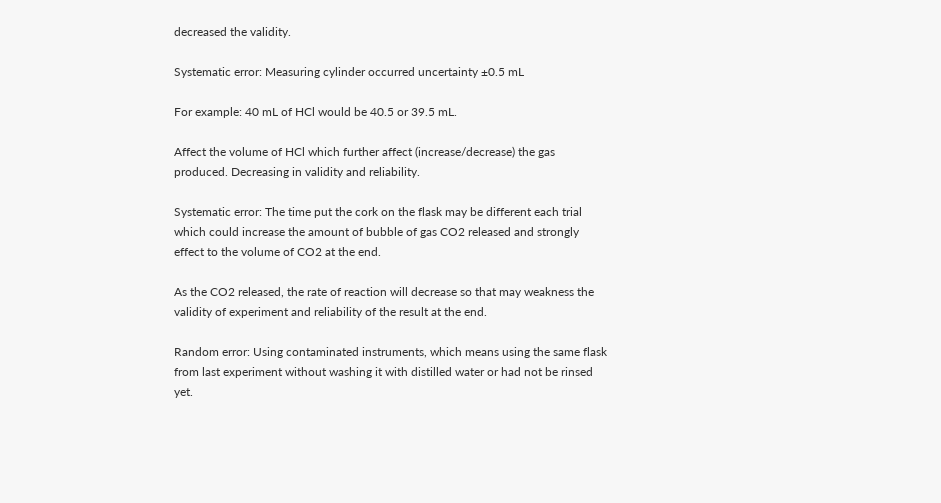decreased the validity.

Systematic error: Measuring cylinder occurred uncertainty ±0.5 mL

For example: 40 mL of HCl would be 40.5 or 39.5 mL.

Affect the volume of HCl which further affect (increase/decrease) the gas produced. Decreasing in validity and reliability.

Systematic error: The time put the cork on the flask may be different each trial which could increase the amount of bubble of gas CO2 released and strongly effect to the volume of CO2 at the end.

As the CO2 released, the rate of reaction will decrease so that may weakness the validity of experiment and reliability of the result at the end.

Random error: Using contaminated instruments, which means using the same flask from last experiment without washing it with distilled water or had not be rinsed yet.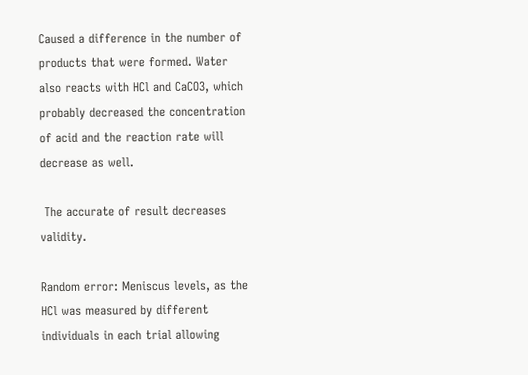Caused a difference in the number of products that were formed. Water also reacts with HCl and CaCO3, which probably decreased the concentration of acid and the reaction rate will decrease as well.

 The accurate of result decreases validity.

Random error: Meniscus levels, as the HCl was measured by different individuals in each trial allowing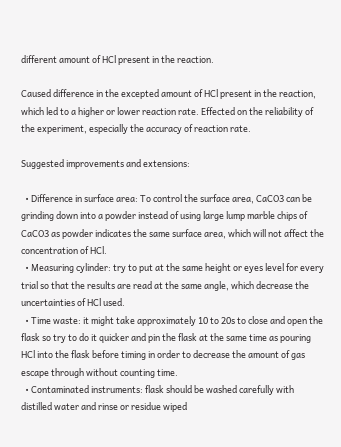different amount of HCl present in the reaction.

Caused difference in the excepted amount of HCl present in the reaction, which led to a higher or lower reaction rate. Effected on the reliability of the experiment, especially the accuracy of reaction rate.

Suggested improvements and extensions:

  • Difference in surface area: To control the surface area, CaCO3 can be grinding down into a powder instead of using large lump marble chips of CaCO3 as powder indicates the same surface area, which will not affect the concentration of HCl.
  • Measuring cylinder: try to put at the same height or eyes level for every trial so that the results are read at the same angle, which decrease the uncertainties of HCl used.
  • Time waste: it might take approximately 10 to 20s to close and open the flask so try to do it quicker and pin the flask at the same time as pouring HCl into the flask before timing in order to decrease the amount of gas escape through without counting time.
  • Contaminated instruments: flask should be washed carefully with distilled water and rinse or residue wiped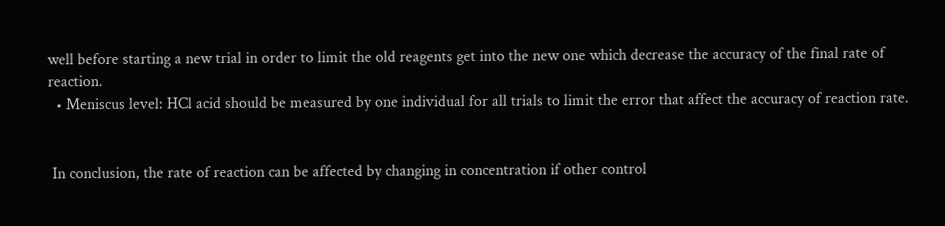well before starting a new trial in order to limit the old reagents get into the new one which decrease the accuracy of the final rate of reaction.
  • Meniscus level: HCl acid should be measured by one individual for all trials to limit the error that affect the accuracy of reaction rate.


 In conclusion, the rate of reaction can be affected by changing in concentration if other control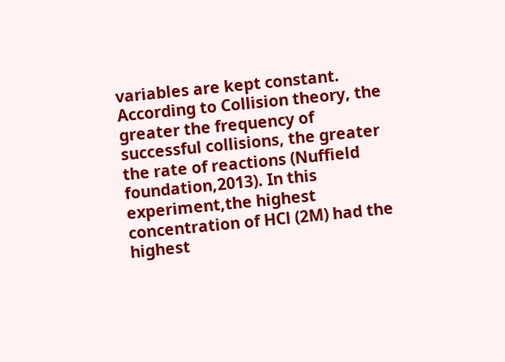variables are kept constant. According to Collision theory, the greater the frequency of successful collisions, the greater the rate of reactions (Nuffield foundation,2013). In this experiment,the highest concentration of HCl (2M) had the highest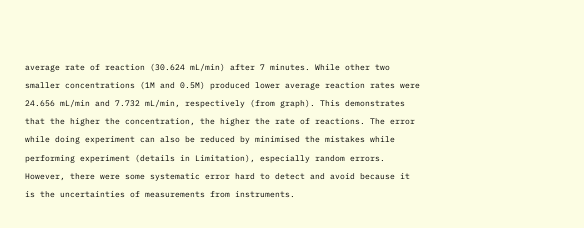average rate of reaction (30.624 mL/min) after 7 minutes. While other two smaller concentrations (1M and 0.5M) produced lower average reaction rates were 24.656 mL/min and 7.732 mL/min, respectively (from graph). This demonstrates that the higher the concentration, the higher the rate of reactions. The error while doing experiment can also be reduced by minimised the mistakes while performing experiment (details in Limitation), especially random errors. However, there were some systematic error hard to detect and avoid because it is the uncertainties of measurements from instruments.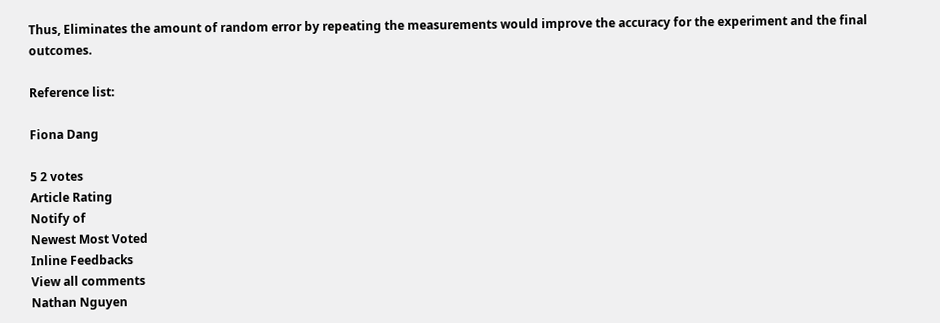Thus, Eliminates the amount of random error by repeating the measurements would improve the accuracy for the experiment and the final outcomes.

Reference list:

Fiona Dang

5 2 votes
Article Rating
Notify of
Newest Most Voted
Inline Feedbacks
View all comments
Nathan Nguyen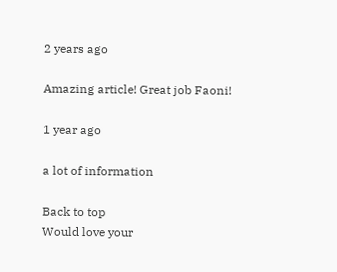2 years ago

Amazing article! Great job Faoni!

1 year ago

a lot of information

Back to top
Would love your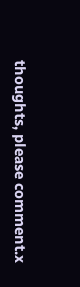thoughts, please comment.x